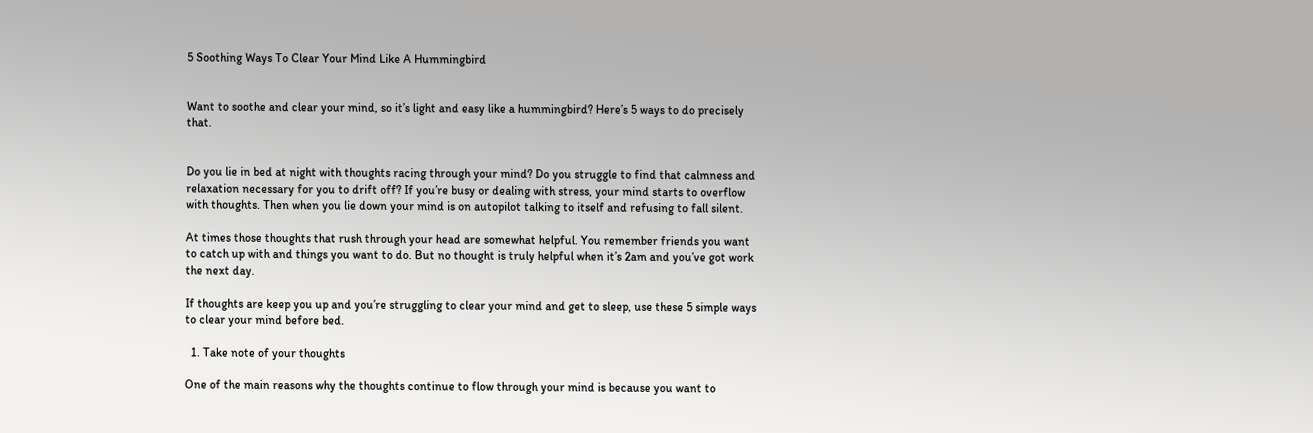5 Soothing Ways To Clear Your Mind Like A Hummingbird


Want to soothe and clear your mind, so it’s light and easy like a hummingbird? Here’s 5 ways to do precisely that.


Do you lie in bed at night with thoughts racing through your mind? Do you struggle to find that calmness and relaxation necessary for you to drift off? If you’re busy or dealing with stress, your mind starts to overflow with thoughts. Then when you lie down your mind is on autopilot talking to itself and refusing to fall silent.

At times those thoughts that rush through your head are somewhat helpful. You remember friends you want to catch up with and things you want to do. But no thought is truly helpful when it’s 2am and you’ve got work the next day.

If thoughts are keep you up and you’re struggling to clear your mind and get to sleep, use these 5 simple ways to clear your mind before bed.

  1. Take note of your thoughts

One of the main reasons why the thoughts continue to flow through your mind is because you want to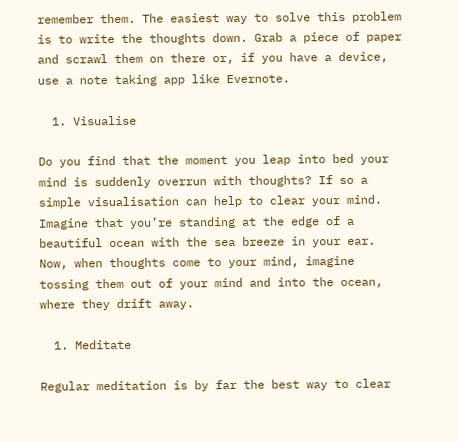remember them. The easiest way to solve this problem is to write the thoughts down. Grab a piece of paper and scrawl them on there or, if you have a device, use a note taking app like Evernote.

  1. Visualise

Do you find that the moment you leap into bed your mind is suddenly overrun with thoughts? If so a simple visualisation can help to clear your mind. Imagine that you’re standing at the edge of a beautiful ocean with the sea breeze in your ear. Now, when thoughts come to your mind, imagine tossing them out of your mind and into the ocean, where they drift away.

  1. Meditate

Regular meditation is by far the best way to clear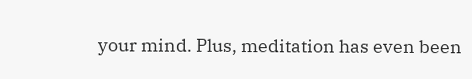your mind. Plus, meditation has even been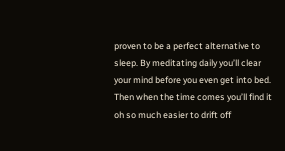proven to be a perfect alternative to sleep. By meditating daily you’ll clear your mind before you even get into bed. Then when the time comes you’ll find it oh so much easier to drift off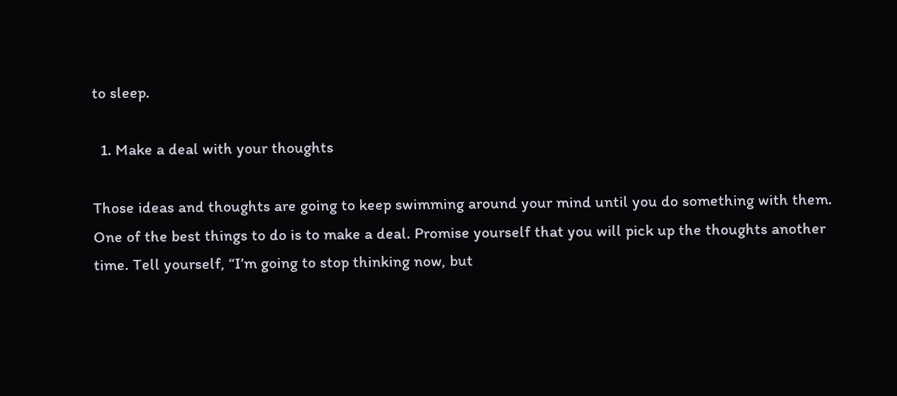to sleep.

  1. Make a deal with your thoughts

Those ideas and thoughts are going to keep swimming around your mind until you do something with them. One of the best things to do is to make a deal. Promise yourself that you will pick up the thoughts another time. Tell yourself, “I’m going to stop thinking now, but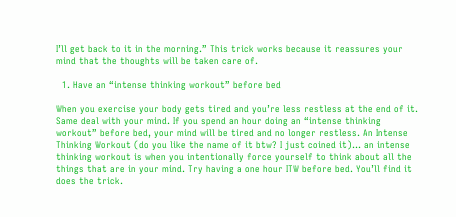I’ll get back to it in the morning.” This trick works because it reassures your mind that the thoughts will be taken care of.

  1. Have an “intense thinking workout” before bed

When you exercise your body gets tired and you’re less restless at the end of it. Same deal with your mind. If you spend an hour doing an “intense thinking workout” before bed, your mind will be tired and no longer restless. An Intense Thinking Workout (do you like the name of it btw? I just coined it)… an intense thinking workout is when you intentionally force yourself to think about all the things that are in your mind. Try having a one hour ITW before bed. You’ll find it does the trick.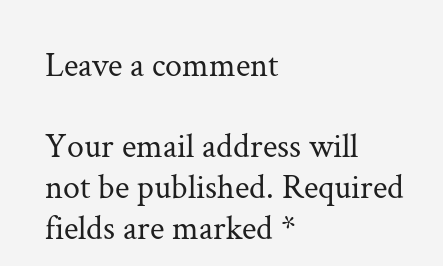Leave a comment

Your email address will not be published. Required fields are marked *